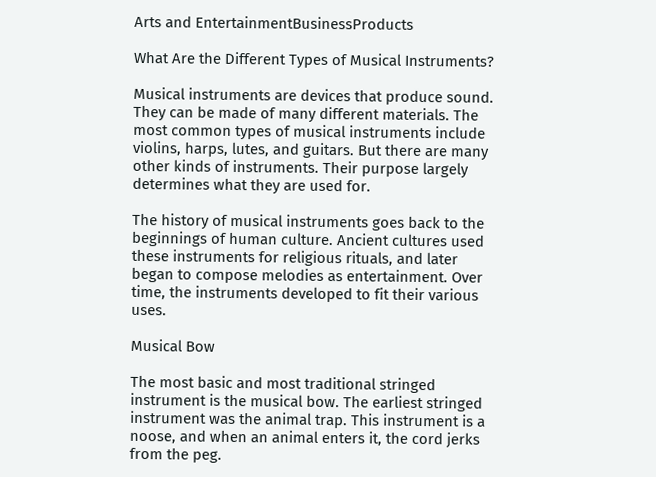Arts and EntertainmentBusinessProducts

What Are the Different Types of Musical Instruments?

Musical instruments are devices that produce sound. They can be made of many different materials. The most common types of musical instruments include violins, harps, lutes, and guitars. But there are many other kinds of instruments. Their purpose largely determines what they are used for.

The history of musical instruments goes back to the beginnings of human culture. Ancient cultures used these instruments for religious rituals, and later began to compose melodies as entertainment. Over time, the instruments developed to fit their various uses.

Musical Bow

The most basic and most traditional stringed instrument is the musical bow. The earliest stringed instrument was the animal trap. This instrument is a noose, and when an animal enters it, the cord jerks from the peg.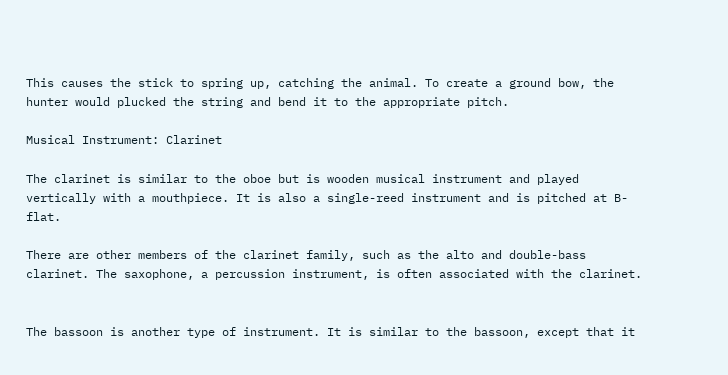This causes the stick to spring up, catching the animal. To create a ground bow, the hunter would plucked the string and bend it to the appropriate pitch.

Musical Instrument: Clarinet

The clarinet is similar to the oboe but is wooden musical instrument and played vertically with a mouthpiece. It is also a single-reed instrument and is pitched at B-flat.

There are other members of the clarinet family, such as the alto and double-bass clarinet. The saxophone, a percussion instrument, is often associated with the clarinet.


The bassoon is another type of instrument. It is similar to the bassoon, except that it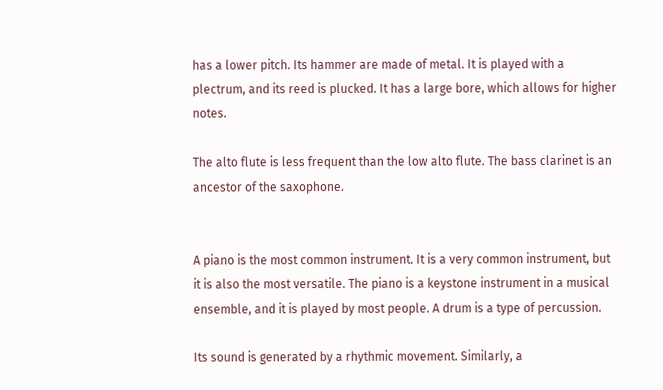has a lower pitch. Its hammer are made of metal. It is played with a plectrum, and its reed is plucked. It has a large bore, which allows for higher notes.

The alto flute is less frequent than the low alto flute. The bass clarinet is an ancestor of the saxophone.


A piano is the most common instrument. It is a very common instrument, but it is also the most versatile. The piano is a keystone instrument in a musical ensemble, and it is played by most people. A drum is a type of percussion.

Its sound is generated by a rhythmic movement. Similarly, a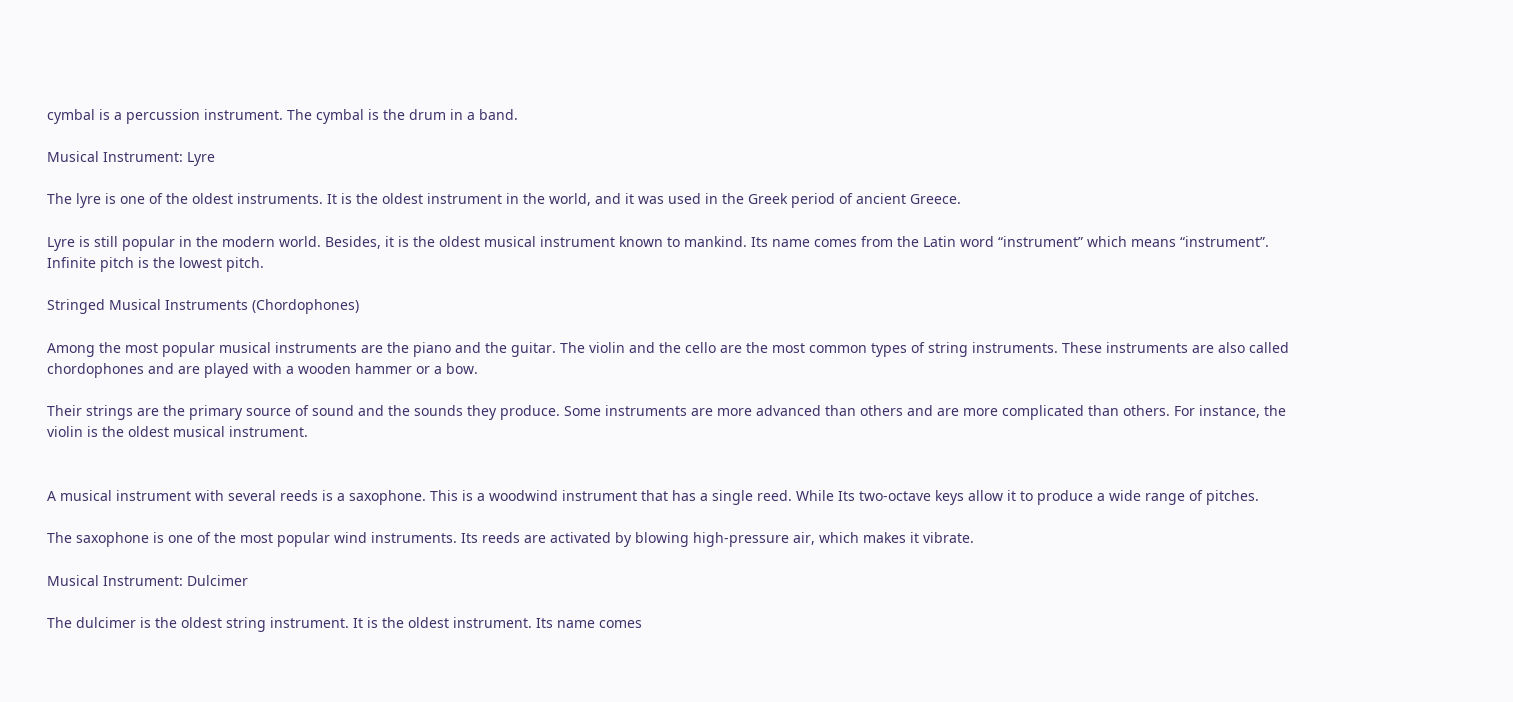cymbal is a percussion instrument. The cymbal is the drum in a band.

Musical Instrument: Lyre

The lyre is one of the oldest instruments. It is the oldest instrument in the world, and it was used in the Greek period of ancient Greece.

Lyre is still popular in the modern world. Besides, it is the oldest musical instrument known to mankind. Its name comes from the Latin word “instrument” which means “instrument”. Infinite pitch is the lowest pitch.

Stringed Musical Instruments (Chordophones)

Among the most popular musical instruments are the piano and the guitar. The violin and the cello are the most common types of string instruments. These instruments are also called chordophones and are played with a wooden hammer or a bow.

Their strings are the primary source of sound and the sounds they produce. Some instruments are more advanced than others and are more complicated than others. For instance, the violin is the oldest musical instrument.


A musical instrument with several reeds is a saxophone. This is a woodwind instrument that has a single reed. While Its two-octave keys allow it to produce a wide range of pitches.

The saxophone is one of the most popular wind instruments. Its reeds are activated by blowing high-pressure air, which makes it vibrate.

Musical Instrument: Dulcimer

The dulcimer is the oldest string instrument. It is the oldest instrument. Its name comes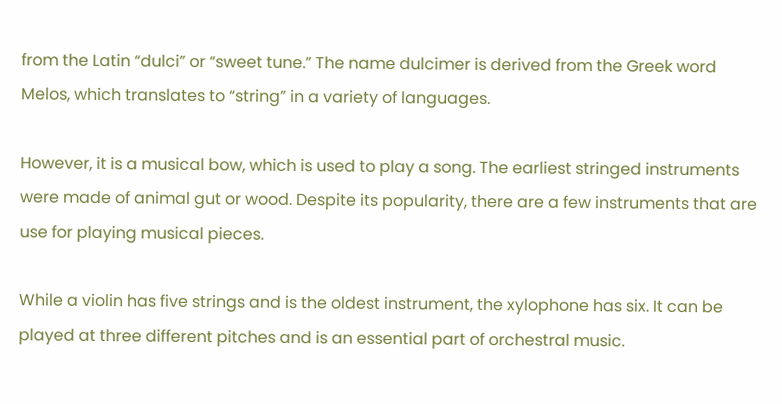from the Latin “dulci” or “sweet tune.” The name dulcimer is derived from the Greek word Melos, which translates to “string” in a variety of languages.

However, it is a musical bow, which is used to play a song. The earliest stringed instruments were made of animal gut or wood. Despite its popularity, there are a few instruments that are use for playing musical pieces.

While a violin has five strings and is the oldest instrument, the xylophone has six. It can be played at three different pitches and is an essential part of orchestral music.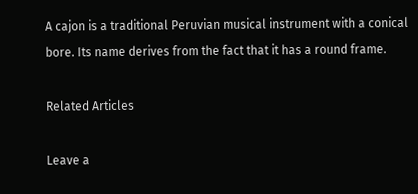A cajon is a traditional Peruvian musical instrument with a conical bore. Its name derives from the fact that it has a round frame.

Related Articles

Leave a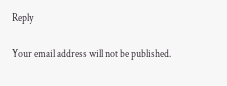Reply

Your email address will not be published.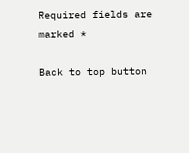Required fields are marked *

Back to top button